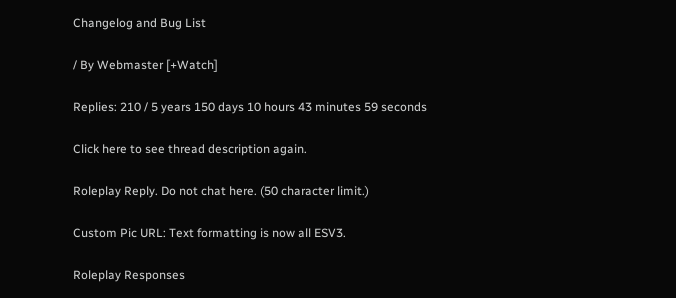Changelog and Bug List

/ By Webmaster [+Watch]

Replies: 210 / 5 years 150 days 10 hours 43 minutes 59 seconds

Click here to see thread description again.

Roleplay Reply. Do not chat here. (50 character limit.)

Custom Pic URL: Text formatting is now all ESV3.

Roleplay Responses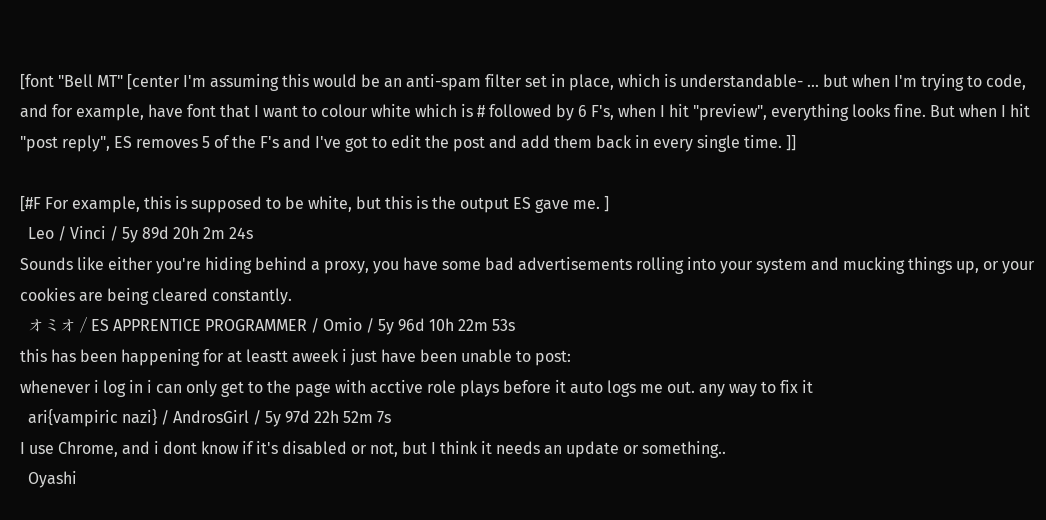[font "Bell MT" [center I'm assuming this would be an anti-spam filter set in place, which is understandable- ... but when I'm trying to code, and for example, have font that I want to colour white which is # followed by 6 F's, when I hit "preview", everything looks fine. But when I hit "post reply", ES removes 5 of the F's and I've got to edit the post and add them back in every single time. ]]

[#F For example, this is supposed to be white, but this is the output ES gave me. ]
  Leo / Vinci / 5y 89d 20h 2m 24s
Sounds like either you're hiding behind a proxy, you have some bad advertisements rolling into your system and mucking things up, or your cookies are being cleared constantly.
  オミオ / ES APPRENTICE PROGRAMMER / Omio / 5y 96d 10h 22m 53s
this has been happening for at leastt aweek i just have been unable to post:
whenever i log in i can only get to the page with acctive role plays before it auto logs me out. any way to fix it
  ari{vampiric nazi} / AndrosGirl / 5y 97d 22h 52m 7s
I use Chrome, and i dont know if it's disabled or not, but I think it needs an update or something..
  Oyashi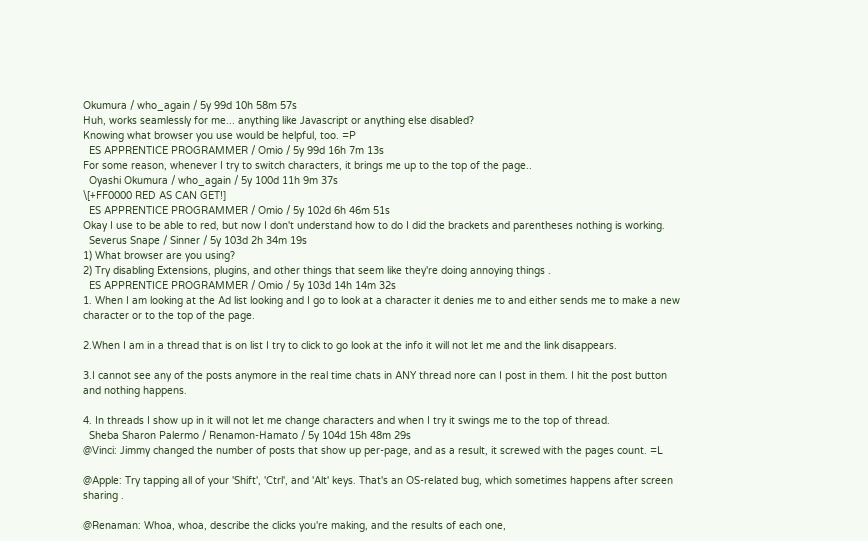Okumura / who_again / 5y 99d 10h 58m 57s
Huh, works seamlessly for me... anything like Javascript or anything else disabled?
Knowing what browser you use would be helpful, too. =P
  ES APPRENTICE PROGRAMMER / Omio / 5y 99d 16h 7m 13s
For some reason, whenever I try to switch characters, it brings me up to the top of the page..
  Oyashi Okumura / who_again / 5y 100d 11h 9m 37s
\[+FF0000 RED AS CAN GET!]
  ES APPRENTICE PROGRAMMER / Omio / 5y 102d 6h 46m 51s
Okay I use to be able to red, but now I don't understand how to do I did the brackets and parentheses nothing is working.
  Severus Snape / Sinner / 5y 103d 2h 34m 19s
1) What browser are you using?
2) Try disabling Extensions, plugins, and other things that seem like they're doing annoying things .
  ES APPRENTICE PROGRAMMER / Omio / 5y 103d 14h 14m 32s
1. When I am looking at the Ad list looking and I go to look at a character it denies me to and either sends me to make a new character or to the top of the page.

2.When I am in a thread that is on list I try to click to go look at the info it will not let me and the link disappears.

3.I cannot see any of the posts anymore in the real time chats in ANY thread nore can I post in them. I hit the post button and nothing happens.

4. In threads I show up in it will not let me change characters and when I try it swings me to the top of thread.
  Sheba Sharon Palermo / Renamon-Hamato / 5y 104d 15h 48m 29s
@Vinci: Jimmy changed the number of posts that show up per-page, and as a result, it screwed with the pages count. =L

@Apple: Try tapping all of your 'Shift', 'Ctrl', and 'Alt' keys. That's an OS-related bug, which sometimes happens after screen sharing .

@Renaman: Whoa, whoa, describe the clicks you're making, and the results of each one,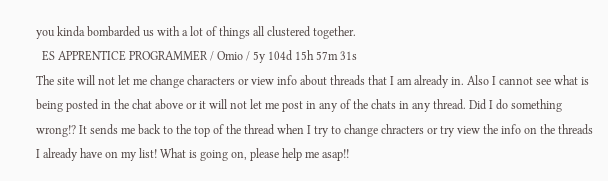you kinda bombarded us with a lot of things all clustered together.
  ES APPRENTICE PROGRAMMER / Omio / 5y 104d 15h 57m 31s
The site will not let me change characters or view info about threads that I am already in. Also I cannot see what is being posted in the chat above or it will not let me post in any of the chats in any thread. Did I do something wrong!? It sends me back to the top of the thread when I try to change chracters or try view the info on the threads I already have on my list! What is going on, please help me asap!!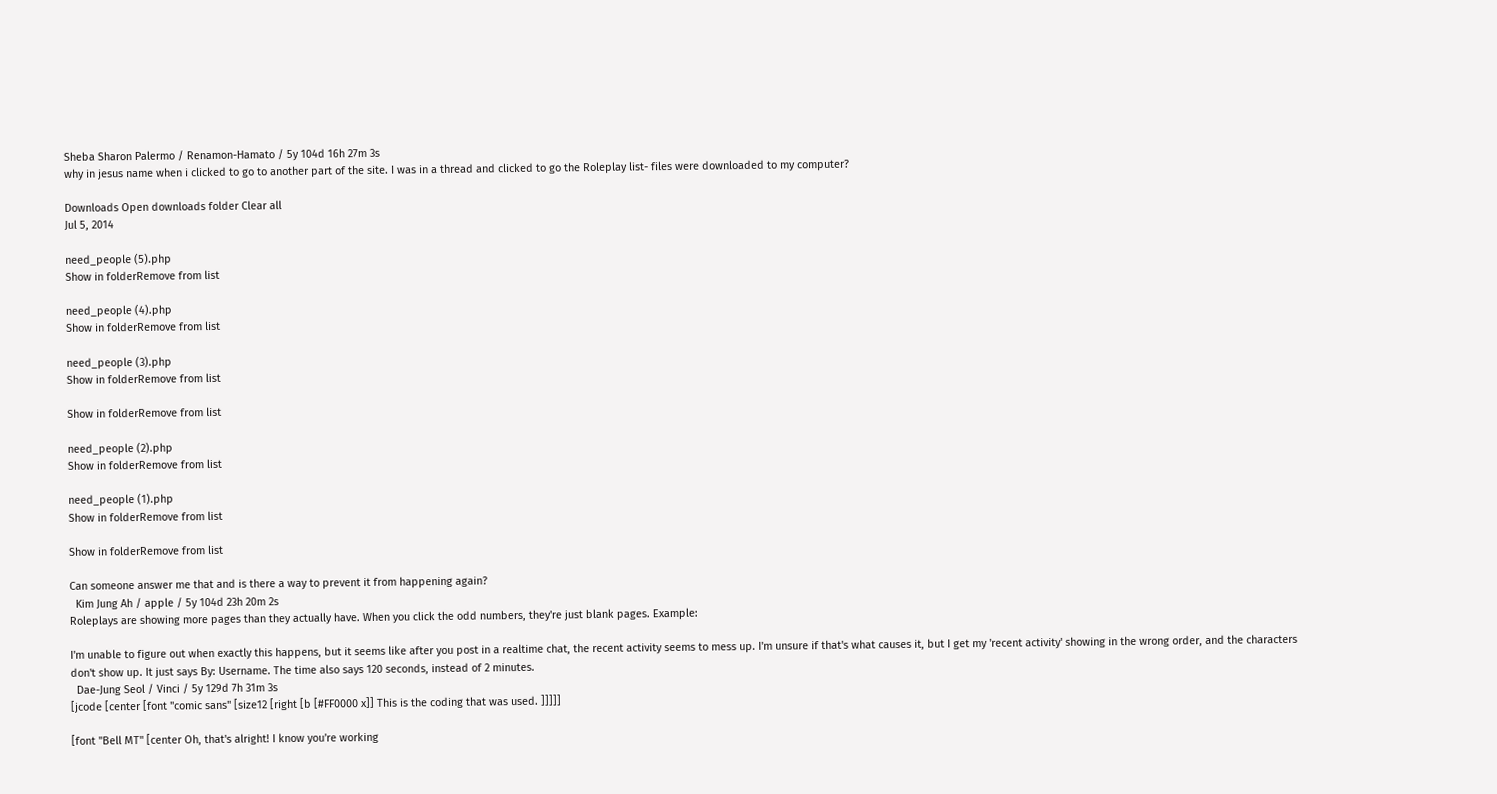Sheba Sharon Palermo / Renamon-Hamato / 5y 104d 16h 27m 3s
why in jesus name when i clicked to go to another part of the site. I was in a thread and clicked to go the Roleplay list- files were downloaded to my computer?

Downloads Open downloads folder Clear all
Jul 5, 2014

need_people (5).php
Show in folderRemove from list

need_people (4).php
Show in folderRemove from list

need_people (3).php
Show in folderRemove from list

Show in folderRemove from list

need_people (2).php
Show in folderRemove from list

need_people (1).php
Show in folderRemove from list

Show in folderRemove from list

Can someone answer me that and is there a way to prevent it from happening again?
  Kim Jung Ah / apple / 5y 104d 23h 20m 2s
Roleplays are showing more pages than they actually have. When you click the odd numbers, they're just blank pages. Example:

I'm unable to figure out when exactly this happens, but it seems like after you post in a realtime chat, the recent activity seems to mess up. I'm unsure if that's what causes it, but I get my 'recent activity' showing in the wrong order, and the characters don't show up. It just says By: Username. The time also says 120 seconds, instead of 2 minutes.
  Dae-Jung Seol / Vinci / 5y 129d 7h 31m 3s
[jcode [center [font "comic sans" [size12 [right [b [#FF0000 x]] This is the coding that was used. ]]]]]

[font "Bell MT" [center Oh, that's alright! I know you're working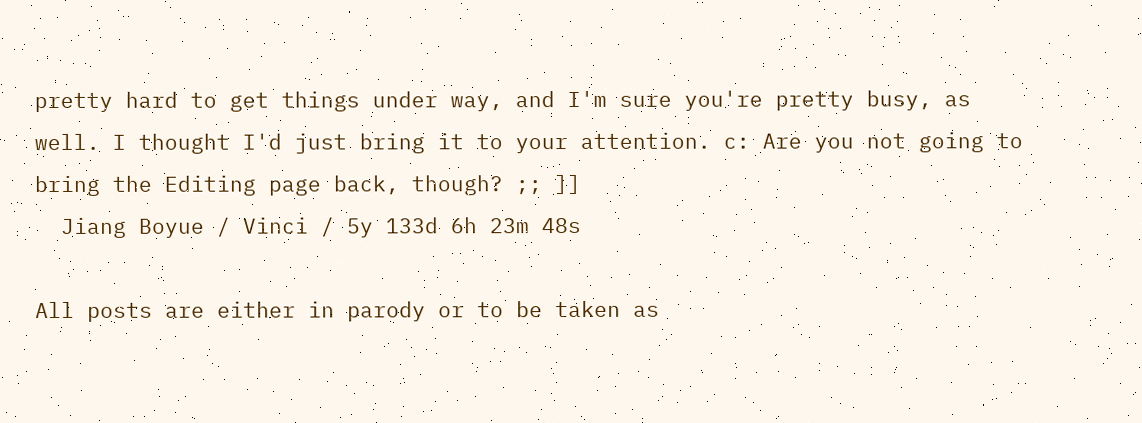pretty hard to get things under way, and I'm sure you're pretty busy, as well. I thought I'd just bring it to your attention. c: Are you not going to bring the Editing page back, though? ;; ]]
  Jiang Boyue / Vinci / 5y 133d 6h 23m 48s

All posts are either in parody or to be taken as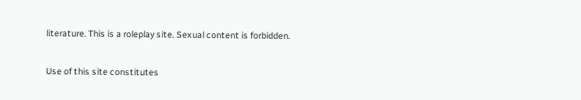literature. This is a roleplay site. Sexual content is forbidden.

Use of this site constitutes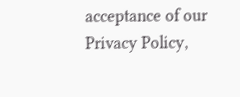acceptance of our
Privacy Policy,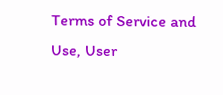Terms of Service and Use, User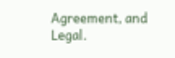Agreement, and Legal.